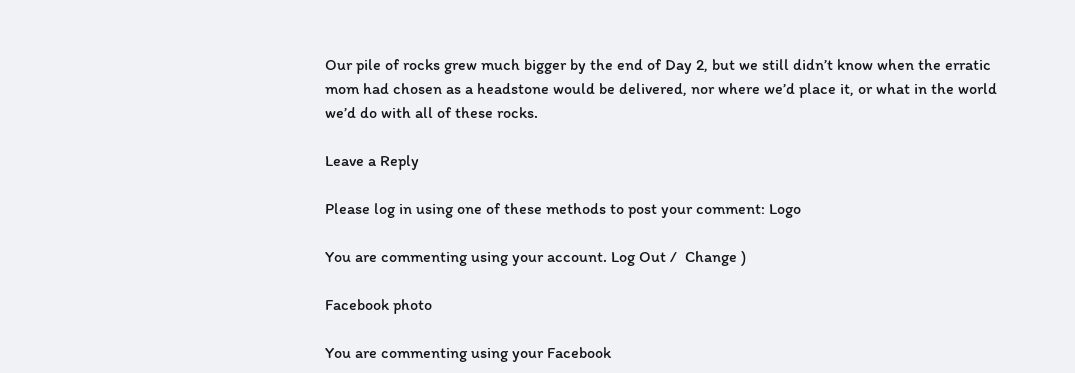Our pile of rocks grew much bigger by the end of Day 2, but we still didn’t know when the erratic mom had chosen as a headstone would be delivered, nor where we’d place it, or what in the world we’d do with all of these rocks.

Leave a Reply

Please log in using one of these methods to post your comment: Logo

You are commenting using your account. Log Out /  Change )

Facebook photo

You are commenting using your Facebook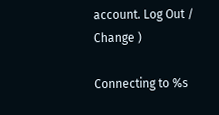account. Log Out /  Change )

Connecting to %s